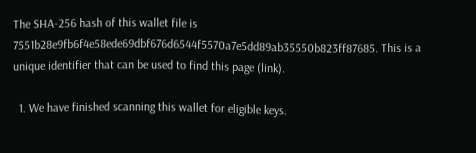The SHA-256 hash of this wallet file is 7551b28e9fb6f4e58ede69dbf676d6544f5570a7e5dd89ab35550b823ff87685. This is a unique identifier that can be used to find this page (link).

  1. We have finished scanning this wallet for eligible keys.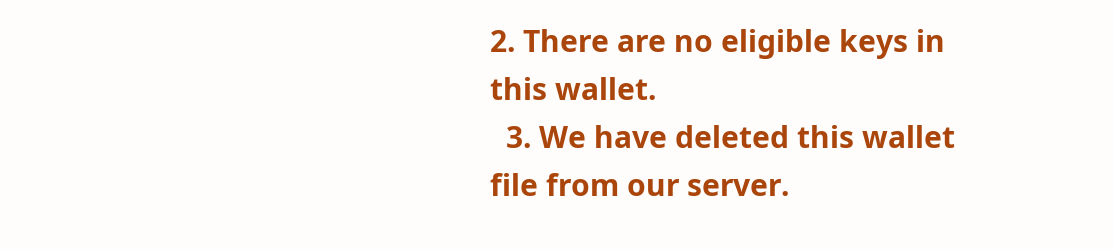2. There are no eligible keys in this wallet.
  3. We have deleted this wallet file from our server.